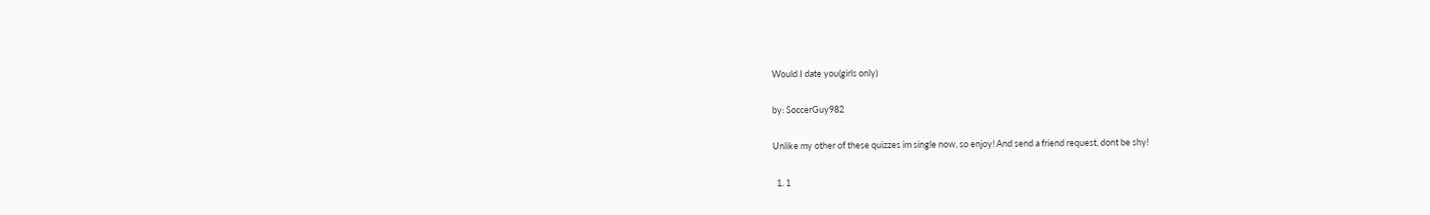Would I date you(girls only)

by: SoccerGuy982

Unlike my other of these quizzes im single now, so enjoy! And send a friend request, dont be shy!

  1. 1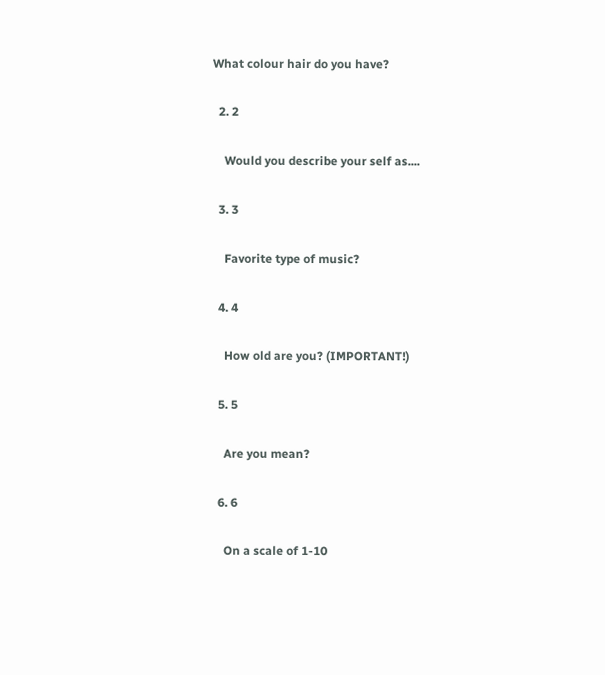What colour hair do you have?

  2. 2

    Would you describe your self as....

  3. 3

    Favorite type of music?

  4. 4

    How old are you? (IMPORTANT!)

  5. 5

    Are you mean?

  6. 6

    On a scale of 1-10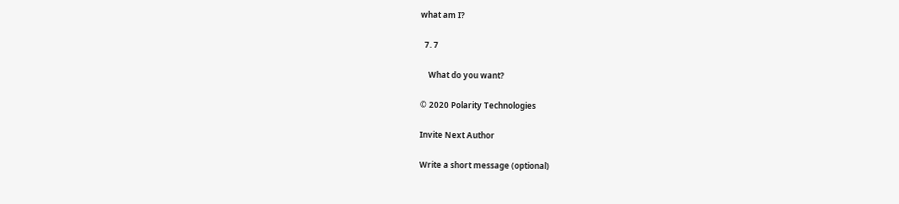what am I?

  7. 7

    What do you want?

© 2020 Polarity Technologies

Invite Next Author

Write a short message (optional)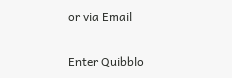or via Email

Enter Quibblo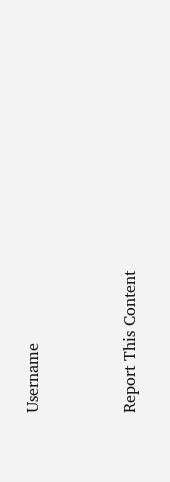Username


Report This Content